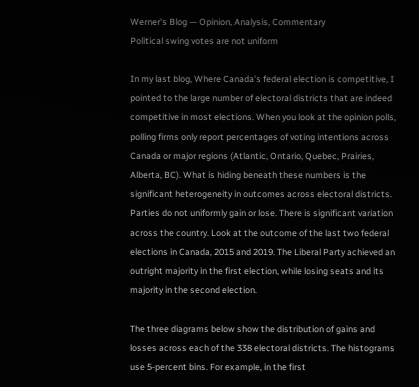Werner's Blog — Opinion, Analysis, Commentary
Political swing votes are not uniform

In my last blog, Where Canada's federal election is competitive, I pointed to the large number of electoral districts that are indeed competitive in most elections. When you look at the opinion polls, polling firms only report percentages of voting intentions across Canada or major regions (Atlantic, Ontario, Quebec, Prairies, Alberta, BC). What is hiding beneath these numbers is the significant heterogeneity in outcomes across electoral districts. Parties do not uniformly gain or lose. There is significant variation across the country. Look at the outcome of the last two federal elections in Canada, 2015 and 2019. The Liberal Party achieved an outright majority in the first election, while losing seats and its majority in the second election.

The three diagrams below show the distribution of gains and losses across each of the 338 electoral districts. The histograms use 5-percent bins. For example, in the first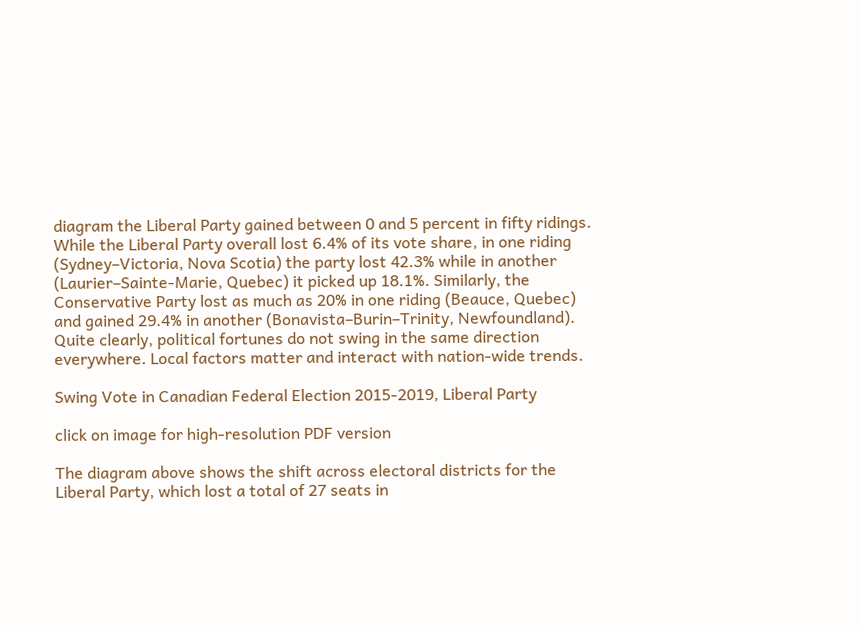diagram the Liberal Party gained between 0 and 5 percent in fifty ridings. While the Liberal Party overall lost 6.4% of its vote share, in one riding (Sydney–Victoria, Nova Scotia) the party lost 42.3% while in another (Laurier–Sainte-Marie, Quebec) it picked up 18.1%. Similarly, the Conservative Party lost as much as 20% in one riding (Beauce, Quebec) and gained 29.4% in another (Bonavista–Burin–Trinity, Newfoundland). Quite clearly, political fortunes do not swing in the same direction everywhere. Local factors matter and interact with nation-wide trends.

Swing Vote in Canadian Federal Election 2015-2019, Liberal Party

click on image for high-resolution PDF version

The diagram above shows the shift across electoral districts for the Liberal Party, which lost a total of 27 seats in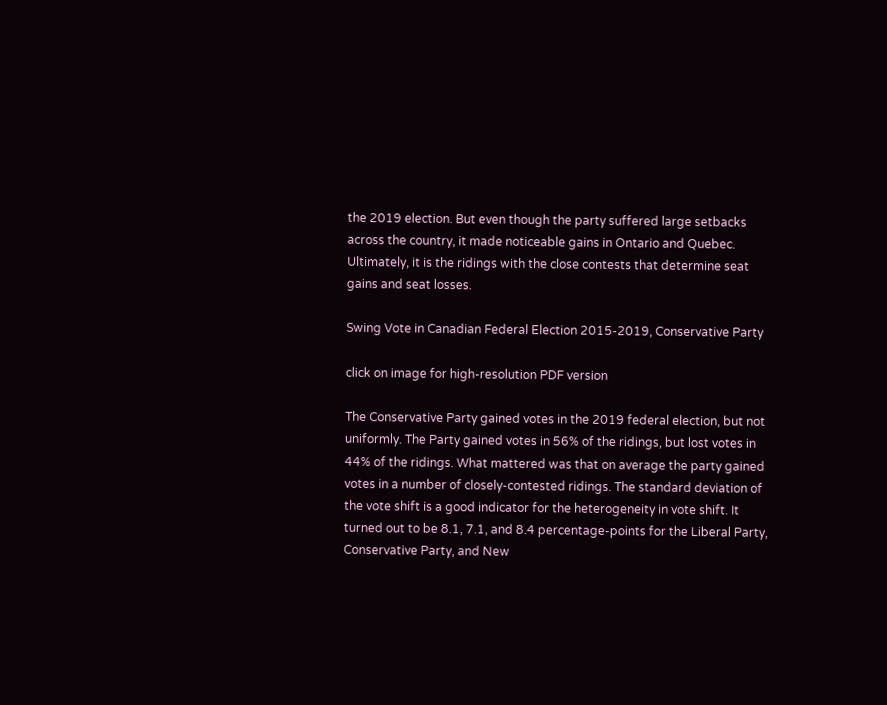the 2019 election. But even though the party suffered large setbacks across the country, it made noticeable gains in Ontario and Quebec. Ultimately, it is the ridings with the close contests that determine seat gains and seat losses.

Swing Vote in Canadian Federal Election 2015-2019, Conservative Party

click on image for high-resolution PDF version

The Conservative Party gained votes in the 2019 federal election, but not uniformly. The Party gained votes in 56% of the ridings, but lost votes in 44% of the ridings. What mattered was that on average the party gained votes in a number of closely-contested ridings. The standard deviation of the vote shift is a good indicator for the heterogeneity in vote shift. It turned out to be 8.1, 7.1, and 8.4 percentage-points for the Liberal Party, Conservative Party, and New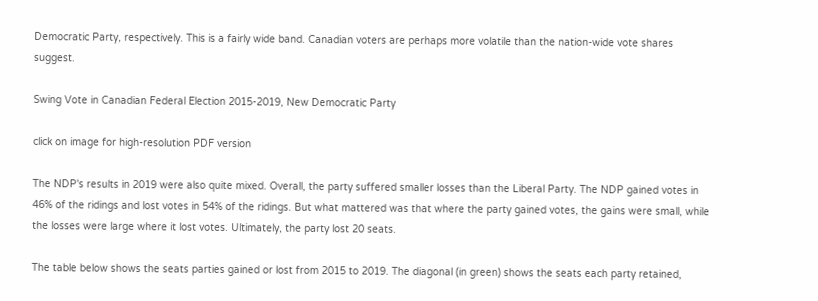Democratic Party, respectively. This is a fairly wide band. Canadian voters are perhaps more volatile than the nation-wide vote shares suggest.

Swing Vote in Canadian Federal Election 2015-2019, New Democratic Party

click on image for high-resolution PDF version

The NDP's results in 2019 were also quite mixed. Overall, the party suffered smaller losses than the Liberal Party. The NDP gained votes in 46% of the ridings and lost votes in 54% of the ridings. But what mattered was that where the party gained votes, the gains were small, while the losses were large where it lost votes. Ultimately, the party lost 20 seats.

The table below shows the seats parties gained or lost from 2015 to 2019. The diagonal (in green) shows the seats each party retained,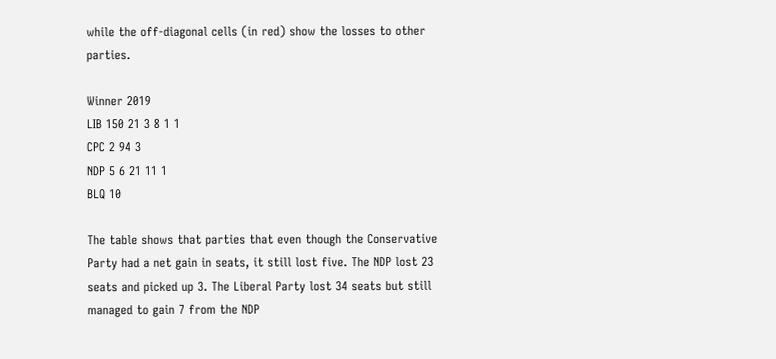while the off-diagonal cells (in red) show the losses to other parties.

Winner 2019
LIB 150 21 3 8 1 1
CPC 2 94 3
NDP 5 6 21 11 1
BLQ 10

The table shows that parties that even though the Conservative Party had a net gain in seats, it still lost five. The NDP lost 23 seats and picked up 3. The Liberal Party lost 34 seats but still managed to gain 7 from the NDP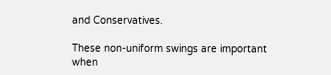and Conservatives.

These non-uniform swings are important when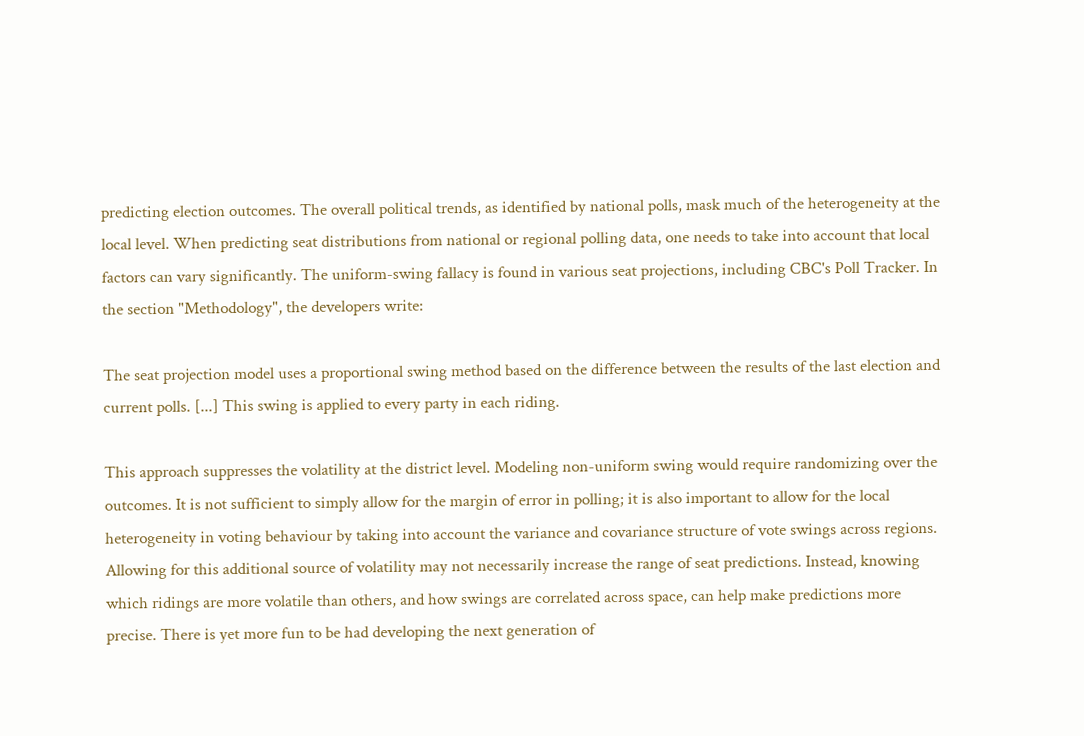predicting election outcomes. The overall political trends, as identified by national polls, mask much of the heterogeneity at the local level. When predicting seat distributions from national or regional polling data, one needs to take into account that local factors can vary significantly. The uniform-swing fallacy is found in various seat projections, including CBC's Poll Tracker. In the section "Methodology", the developers write:

The seat projection model uses a proportional swing method based on the difference between the results of the last election and current polls. [...] This swing is applied to every party in each riding.

This approach suppresses the volatility at the district level. Modeling non-uniform swing would require randomizing over the outcomes. It is not sufficient to simply allow for the margin of error in polling; it is also important to allow for the local heterogeneity in voting behaviour by taking into account the variance and covariance structure of vote swings across regions. Allowing for this additional source of volatility may not necessarily increase the range of seat predictions. Instead, knowing which ridings are more volatile than others, and how swings are correlated across space, can help make predictions more precise. There is yet more fun to be had developing the next generation of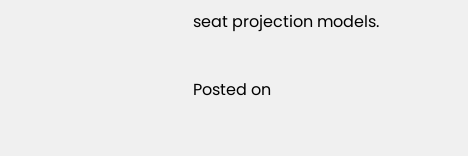seat projection models.

Posted on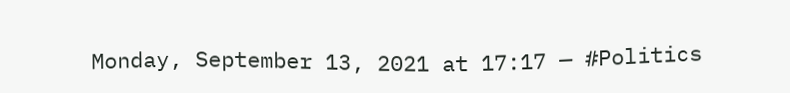Monday, September 13, 2021 at 17:17 — #Politics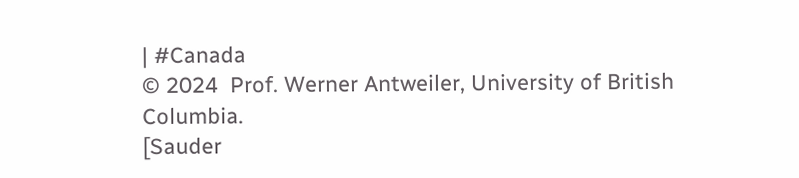| #Canada
© 2024  Prof. Werner Antweiler, University of British Columbia.
[Sauder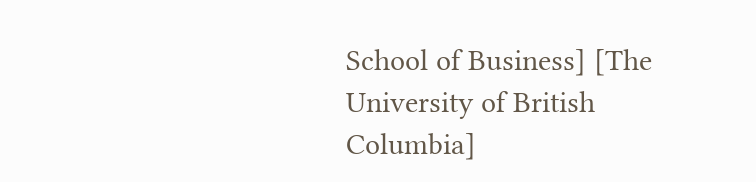School of Business] [The University of British Columbia]